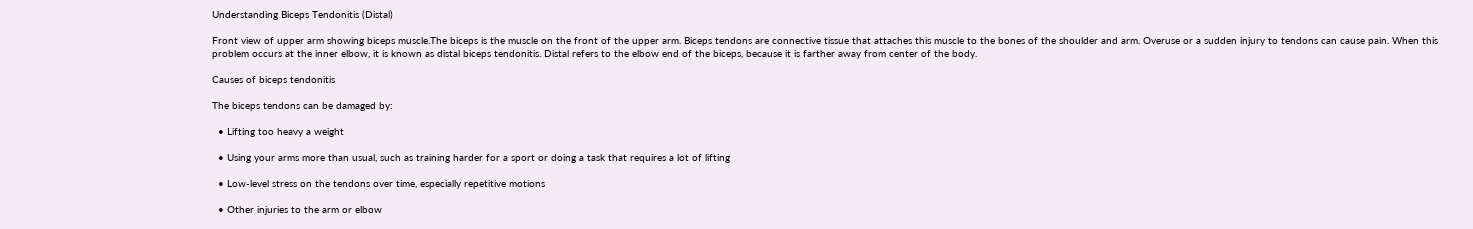Understanding Biceps Tendonitis (Distal)

Front view of upper arm showing biceps muscle.The biceps is the muscle on the front of the upper arm. Biceps tendons are connective tissue that attaches this muscle to the bones of the shoulder and arm. Overuse or a sudden injury to tendons can cause pain. When this problem occurs at the inner elbow, it is known as distal biceps tendonitis. Distal refers to the elbow end of the biceps, because it is farther away from center of the body.

Causes of biceps tendonitis

The biceps tendons can be damaged by:

  • Lifting too heavy a weight

  • Using your arms more than usual, such as training harder for a sport or doing a task that requires a lot of lifting

  • Low-level stress on the tendons over time, especially repetitive motions

  • Other injuries to the arm or elbow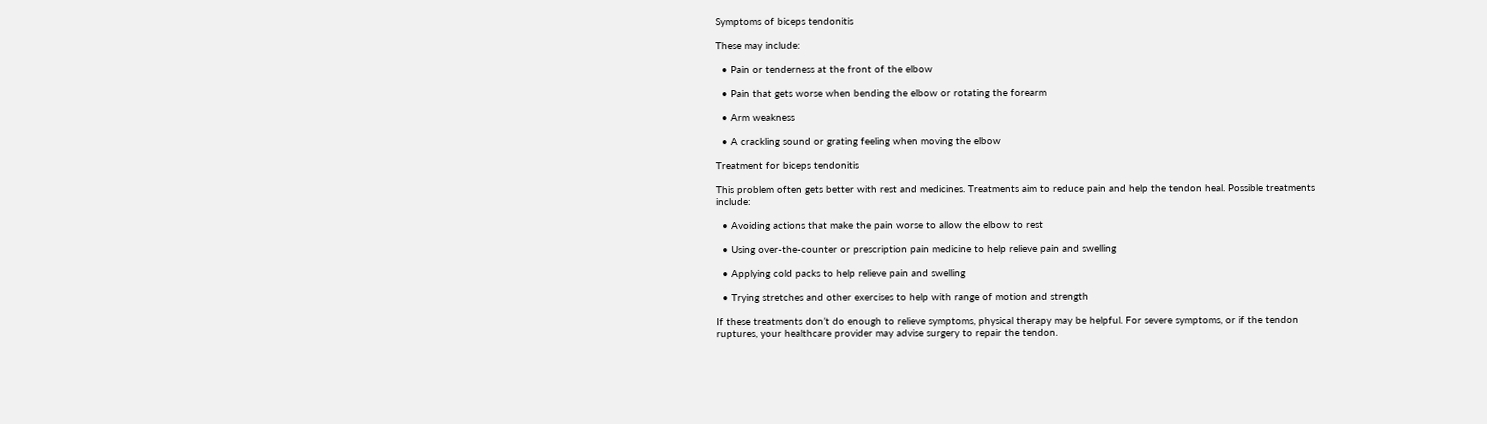Symptoms of biceps tendonitis

These may include:

  • Pain or tenderness at the front of the elbow

  • Pain that gets worse when bending the elbow or rotating the forearm

  • Arm weakness

  • A crackling sound or grating feeling when moving the elbow

Treatment for biceps tendonitis

This problem often gets better with rest and medicines. Treatments aim to reduce pain and help the tendon heal. Possible treatments include:

  • Avoiding actions that make the pain worse to allow the elbow to rest

  • Using over-the-counter or prescription pain medicine to help relieve pain and swelling

  • Applying cold packs to help relieve pain and swelling

  • Trying stretches and other exercises to help with range of motion and strength

If these treatments don’t do enough to relieve symptoms, physical therapy may be helpful. For severe symptoms, or if the tendon ruptures, your healthcare provider may advise surgery to repair the tendon.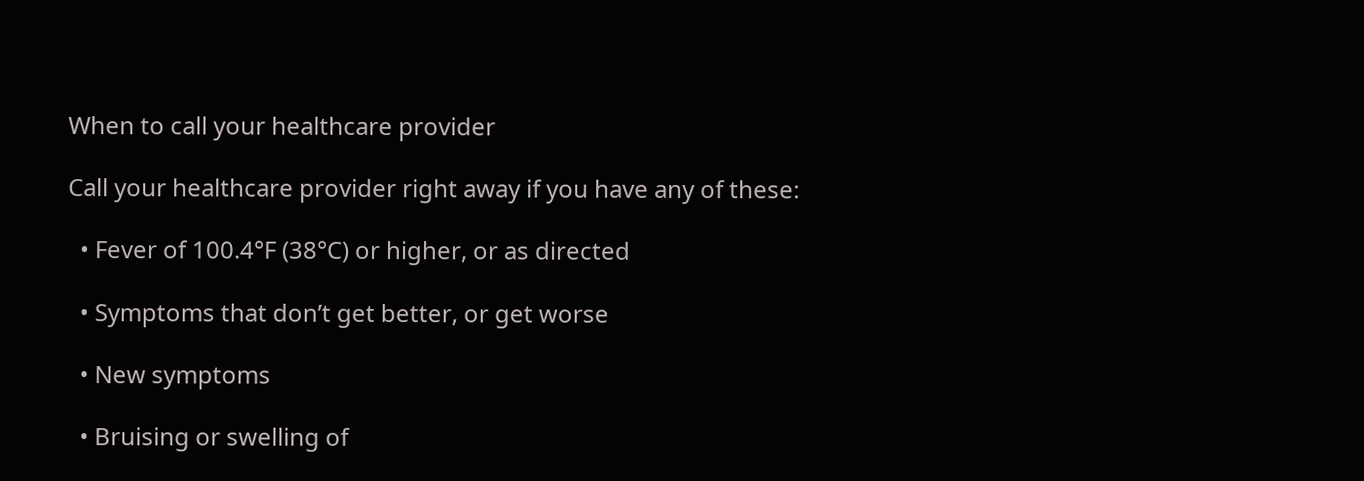When to call your healthcare provider

Call your healthcare provider right away if you have any of these:

  • Fever of 100.4°F (38°C) or higher, or as directed

  • Symptoms that don’t get better, or get worse

  • New symptoms

  • Bruising or swelling of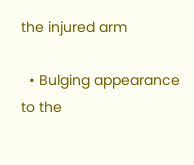the injured arm

  • Bulging appearance to the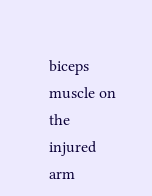biceps muscle on the injured arm